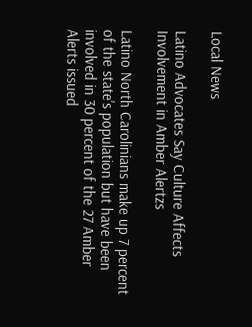Local News

Latino Advocates Say Culture Affects Involvement in Amber Alertzs

Latino North Carolinians make up 7 percent of the state's population but have been involved in 30 percent of the 27 Amber Alerts issued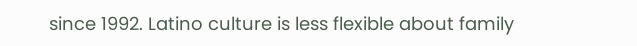since 1992. Latino culture is less flexible about family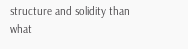structure and solidity than what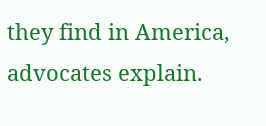they find in America, advocates explain.